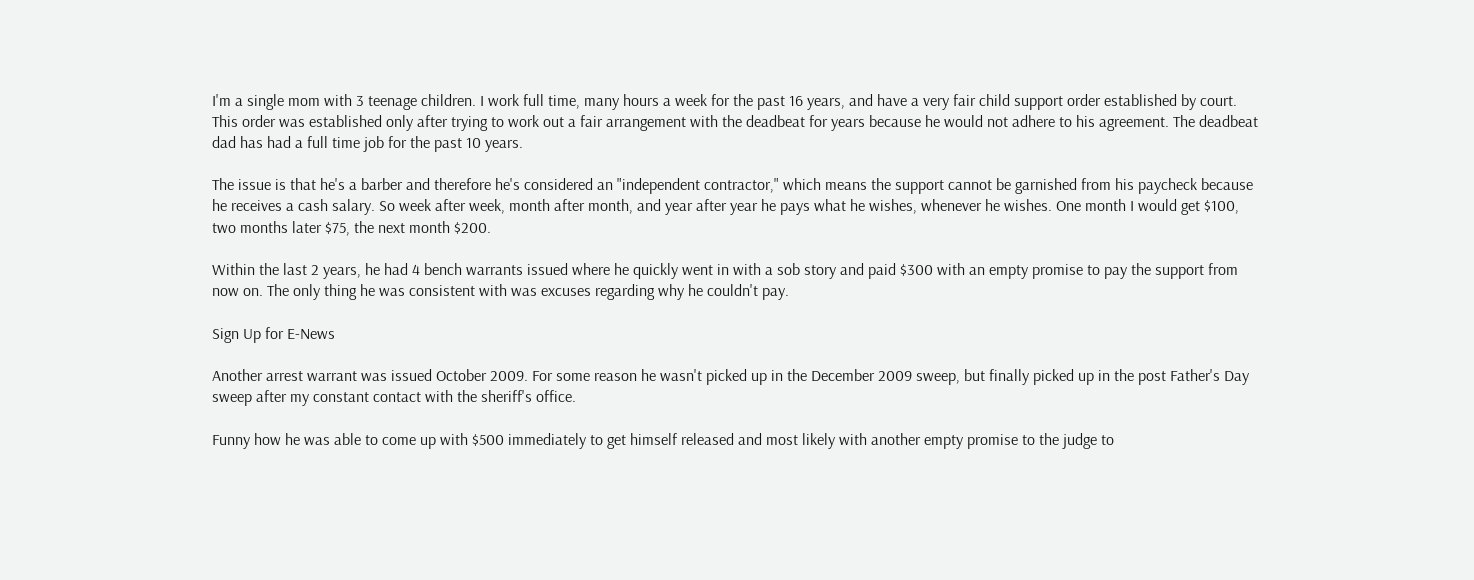I'm a single mom with 3 teenage children. I work full time, many hours a week for the past 16 years, and have a very fair child support order established by court. This order was established only after trying to work out a fair arrangement with the deadbeat for years because he would not adhere to his agreement. The deadbeat dad has had a full time job for the past 10 years.

The issue is that he's a barber and therefore he's considered an "independent contractor," which means the support cannot be garnished from his paycheck because he receives a cash salary. So week after week, month after month, and year after year he pays what he wishes, whenever he wishes. One month I would get $100, two months later $75, the next month $200.

Within the last 2 years, he had 4 bench warrants issued where he quickly went in with a sob story and paid $300 with an empty promise to pay the support from now on. The only thing he was consistent with was excuses regarding why he couldn't pay.

Sign Up for E-News

Another arrest warrant was issued October 2009. For some reason he wasn't picked up in the December 2009 sweep, but finally picked up in the post Father's Day sweep after my constant contact with the sheriff's office.

Funny how he was able to come up with $500 immediately to get himself released and most likely with another empty promise to the judge to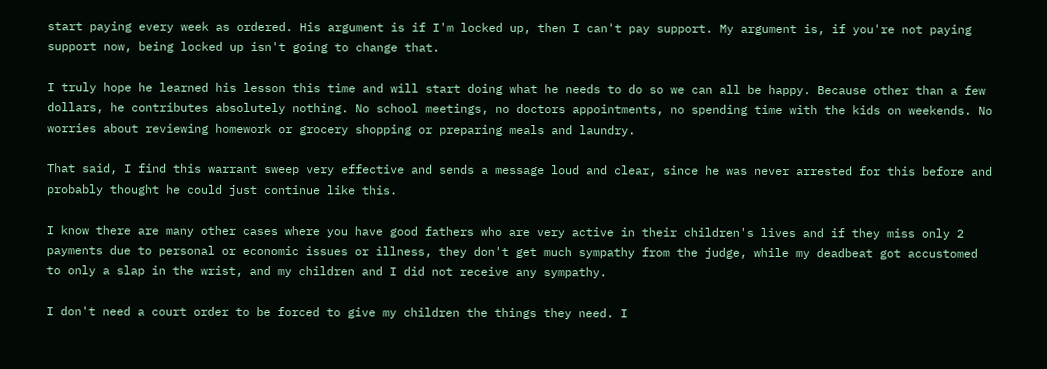start paying every week as ordered. His argument is if I'm locked up, then I can't pay support. My argument is, if you're not paying support now, being locked up isn't going to change that.

I truly hope he learned his lesson this time and will start doing what he needs to do so we can all be happy. Because other than a few dollars, he contributes absolutely nothing. No school meetings, no doctors appointments, no spending time with the kids on weekends. No worries about reviewing homework or grocery shopping or preparing meals and laundry.

That said, I find this warrant sweep very effective and sends a message loud and clear, since he was never arrested for this before and probably thought he could just continue like this.

I know there are many other cases where you have good fathers who are very active in their children's lives and if they miss only 2 payments due to personal or economic issues or illness, they don't get much sympathy from the judge, while my deadbeat got accustomed to only a slap in the wrist, and my children and I did not receive any sympathy.

I don't need a court order to be forced to give my children the things they need. I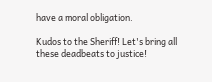have a moral obligation.

Kudos to the Sheriff! Let's bring all these deadbeats to justice!